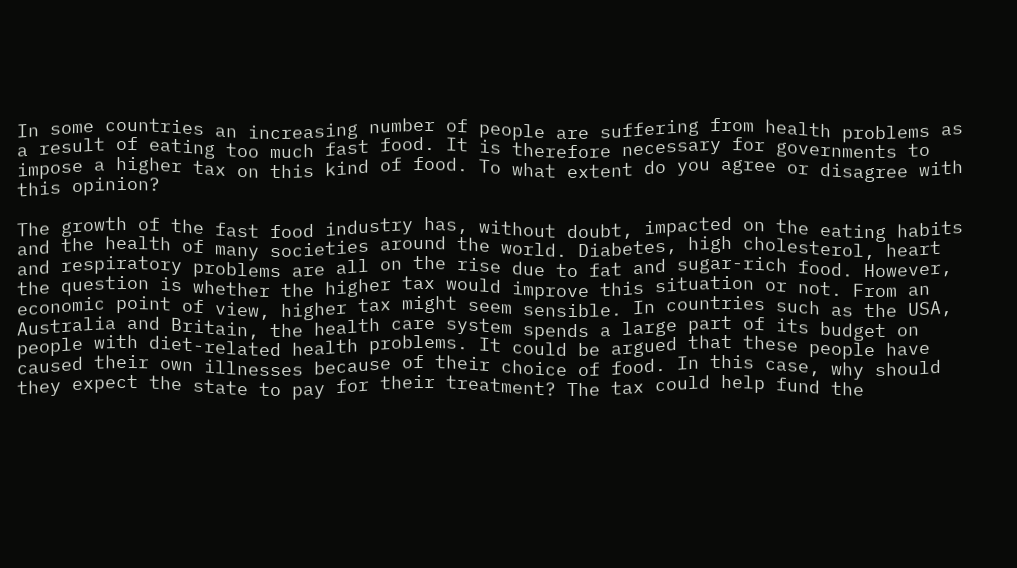In some countries an increasing number of people are suffering from health problems as a result of eating too much fast food. It is therefore necessary for governments to impose a higher tax on this kind of food. To what extent do you agree or disagree with this opinion?

The growth of the fast food industry has, without doubt, impacted on the eating habits and the health of many societies around the world. Diabetes, high cholesterol, heart and respiratory problems are all on the rise due to fat and sugar-rich food. However, the question is whether the higher tax would improve this situation or not. From an economic point of view, higher tax might seem sensible. In countries such as the USA, Australia and Britain, the health care system spends a large part of its budget on people with diet-related health problems. It could be argued that these people have caused their own illnesses because of their choice of food. In this case, why should they expect the state to pay for their treatment? The tax could help fund the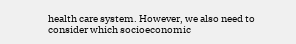health care system. However, we also need to consider which socioeconomic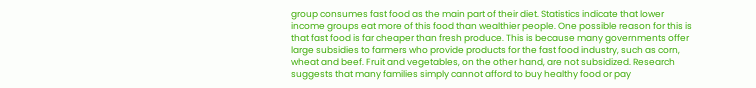group consumes fast food as the main part of their diet. Statistics indicate that lower income groups eat more of this food than wealthier people. One possible reason for this is that fast food is far cheaper than fresh produce. This is because many governments offer large subsidies to farmers who provide products for the fast food industry, such as corn, wheat and beef. Fruit and vegetables, on the other hand, are not subsidized. Research suggests that many families simply cannot afford to buy healthy food or pay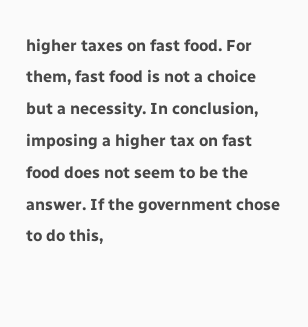higher taxes on fast food. For them, fast food is not a choice but a necessity. In conclusion, imposing a higher tax on fast food does not seem to be the answer. If the government chose to do this,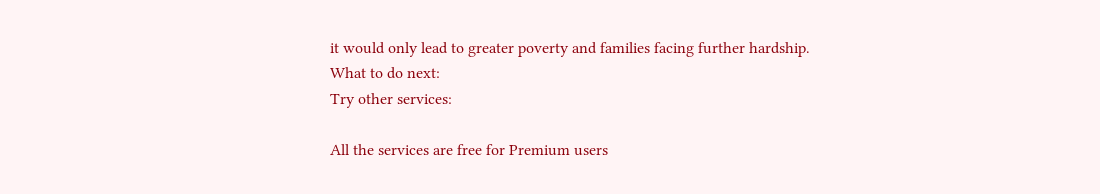it would only lead to greater poverty and families facing further hardship.
What to do next:
Try other services:

All the services are free for Premium users